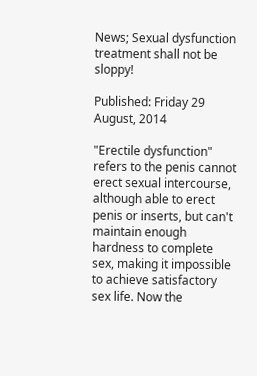News; Sexual dysfunction treatment shall not be sloppy!

Published: Friday 29 August, 2014

"Erectile dysfunction" refers to the penis cannot erect sexual intercourse, although able to erect penis or inserts, but can't maintain enough hardness to complete sex, making it impossible to achieve satisfactory sex life. Now the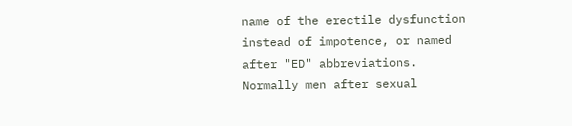name of the erectile dysfunction instead of impotence, or named after "ED" abbreviations.
Normally men after sexual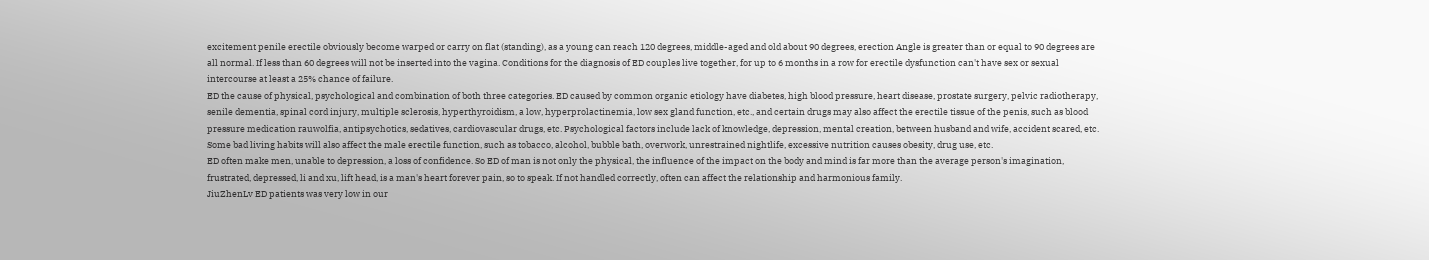excitement penile erectile obviously become warped or carry on flat (standing), as a young can reach 120 degrees, middle-aged and old about 90 degrees, erection Angle is greater than or equal to 90 degrees are all normal. If less than 60 degrees will not be inserted into the vagina. Conditions for the diagnosis of ED couples live together, for up to 6 months in a row for erectile dysfunction can't have sex or sexual intercourse at least a 25% chance of failure.
ED the cause of physical, psychological and combination of both three categories. ED caused by common organic etiology have diabetes, high blood pressure, heart disease, prostate surgery, pelvic radiotherapy, senile dementia, spinal cord injury, multiple sclerosis, hyperthyroidism, a low, hyperprolactinemia, low sex gland function, etc., and certain drugs may also affect the erectile tissue of the penis, such as blood pressure medication rauwolfia, antipsychotics, sedatives, cardiovascular drugs, etc. Psychological factors include lack of knowledge, depression, mental creation, between husband and wife, accident scared, etc. Some bad living habits will also affect the male erectile function, such as tobacco, alcohol, bubble bath, overwork, unrestrained nightlife, excessive nutrition causes obesity, drug use, etc.
ED often make men, unable to depression, a loss of confidence. So ED of man is not only the physical, the influence of the impact on the body and mind is far more than the average person's imagination, frustrated, depressed, li and xu, lift head, is a man's heart forever pain, so to speak. If not handled correctly, often can affect the relationship and harmonious family.
JiuZhenLv ED patients was very low in our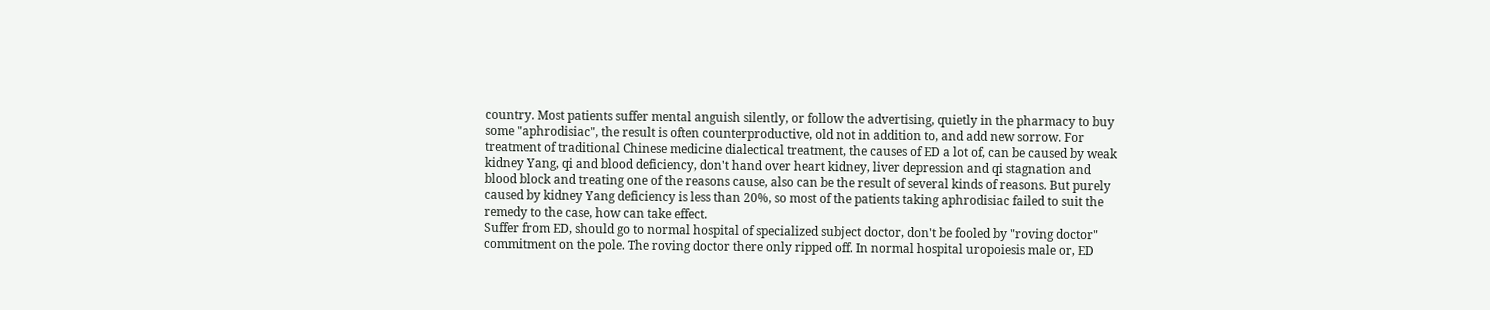country. Most patients suffer mental anguish silently, or follow the advertising, quietly in the pharmacy to buy some "aphrodisiac", the result is often counterproductive, old not in addition to, and add new sorrow. For treatment of traditional Chinese medicine dialectical treatment, the causes of ED a lot of, can be caused by weak kidney Yang, qi and blood deficiency, don't hand over heart kidney, liver depression and qi stagnation and blood block and treating one of the reasons cause, also can be the result of several kinds of reasons. But purely caused by kidney Yang deficiency is less than 20%, so most of the patients taking aphrodisiac failed to suit the remedy to the case, how can take effect.
Suffer from ED, should go to normal hospital of specialized subject doctor, don't be fooled by "roving doctor" commitment on the pole. The roving doctor there only ripped off. In normal hospital uropoiesis male or, ED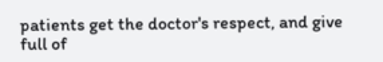patients get the doctor's respect, and give full of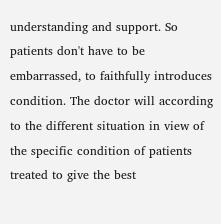understanding and support. So patients don't have to be embarrassed, to faithfully introduces condition. The doctor will according to the different situation in view of the specific condition of patients treated to give the best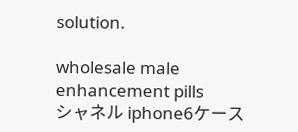solution.

wholesale male enhancement pills
シャネル iphone6ケース